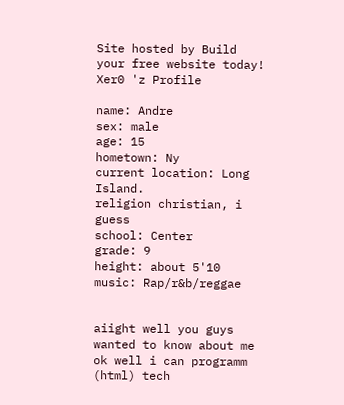Site hosted by Build your free website today!
Xer0 'z Profile

name: Andre
sex: male
age: 15
hometown: Ny
current location: Long Island.
religion christian, i guess
school: Center
grade: 9
height: about 5'10
music: Rap/r&b/reggae


aiight well you guys wanted to know about me ok well i can programm (html) tech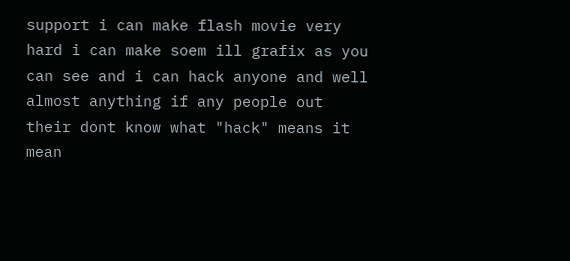support i can make flash movie very hard i can make soem ill grafix as you can see and i can hack anyone and well almost anything if any people out their dont know what "hack" means it mean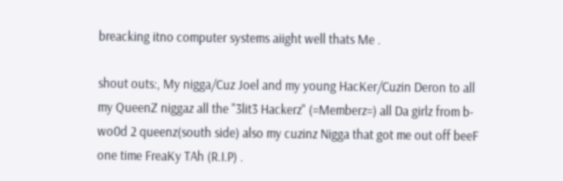breacking itno computer systems aiight well thats Me .

shout outs:, My nigga/Cuz Joel and my young HacKer/Cuzin Deron to all my QueenZ niggaz all the "3lit3 Hackerz" (=Memberz=) all Da girlz from b-wo0d 2 queenz(south side) also my cuzinz Nigga that got me out off beeF one time FreaKy TAh (R.I.P) .